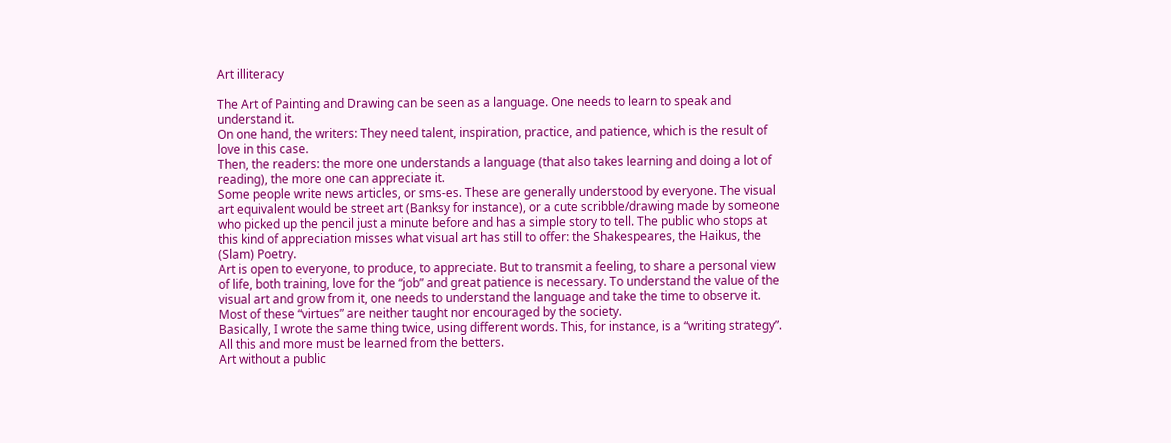Art illiteracy

The Art of Painting and Drawing can be seen as a language. One needs to learn to speak and understand it.
On one hand, the writers: They need talent, inspiration, practice, and patience, which is the result of love in this case.
Then, the readers: the more one understands a language (that also takes learning and doing a lot of reading), the more one can appreciate it.
Some people write news articles, or sms-es. These are generally understood by everyone. The visual art equivalent would be street art (Banksy for instance), or a cute scribble/drawing made by someone who picked up the pencil just a minute before and has a simple story to tell. The public who stops at this kind of appreciation misses what visual art has still to offer: the Shakespeares, the Haikus, the (Slam) Poetry.
Art is open to everyone, to produce, to appreciate. But to transmit a feeling, to share a personal view of life, both training, love for the “job” and great patience is necessary. To understand the value of the visual art and grow from it, one needs to understand the language and take the time to observe it. Most of these “virtues” are neither taught nor encouraged by the society.
Basically, I wrote the same thing twice, using different words. This, for instance, is a “writing strategy”. All this and more must be learned from the betters.
Art without a public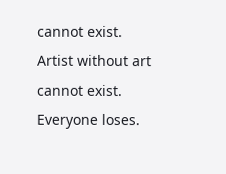cannot exist. Artist without art cannot exist. Everyone loses.